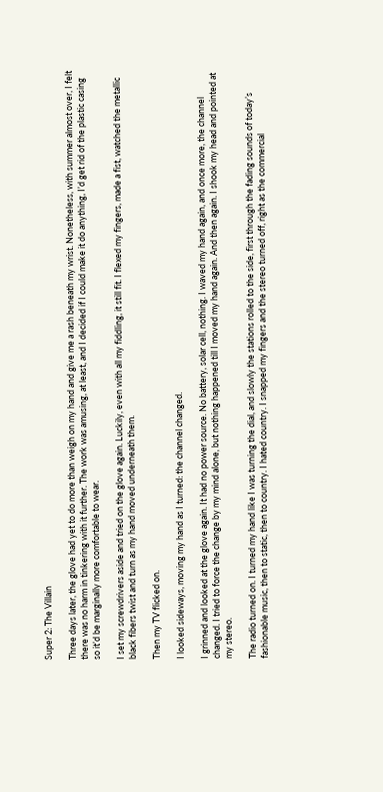Super 2: The Villain

Three days later, the glove had yet to do more than weigh on my hand and give me a rash beneath my wrist. Nonetheless, with summer almost over, I felt there was no harm in tinkering with it further. The work was amusing, at least, and I decided if I could make it do anything, I’d get rid of the plastic casing so it’d be marginally more comfortable to wear.

I set my screwdrivers aside and tried on the glove again. Luckily, even with all my fiddling, it still fit. I flexed my fingers, made a fist, watched the metallic black fibers twist and turn as my hand moved underneath them.

Then my TV flicked on.

I looked sideways, moving my hand as I turned: the channel changed.

I grinned and looked at the glove again. It had no power source. No battery, solar cell, nothing. I waved my hand again, and once more, the channel changed. I tried to force the change by my mind alone, but nothing happened till I moved my hand again. And then again. I shook my head and pointed at my stereo.

The radio turned on. I turned my hand like I was turning the dial, and slowly the stations rolled to the side, first through the fading sounds of today’s fashionable music, then to static, then to country. I hated country. I snapped my fingers and the stereo turned off, right as the commercial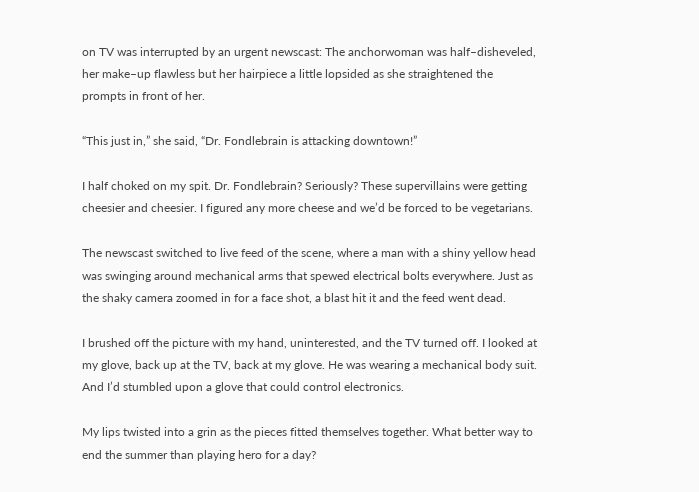on TV was interrupted by an urgent newscast: The anchorwoman was half–disheveled, her make–up flawless but her hairpiece a little lopsided as she straightened the prompts in front of her.

“This just in,” she said, “Dr. Fondlebrain is attacking downtown!”

I half choked on my spit. Dr. Fondlebrain? Seriously? These supervillains were getting cheesier and cheesier. I figured any more cheese and we’d be forced to be vegetarians.

The newscast switched to live feed of the scene, where a man with a shiny yellow head was swinging around mechanical arms that spewed electrical bolts everywhere. Just as the shaky camera zoomed in for a face shot, a blast hit it and the feed went dead.

I brushed off the picture with my hand, uninterested, and the TV turned off. I looked at my glove, back up at the TV, back at my glove. He was wearing a mechanical body suit. And I’d stumbled upon a glove that could control electronics.

My lips twisted into a grin as the pieces fitted themselves together. What better way to end the summer than playing hero for a day?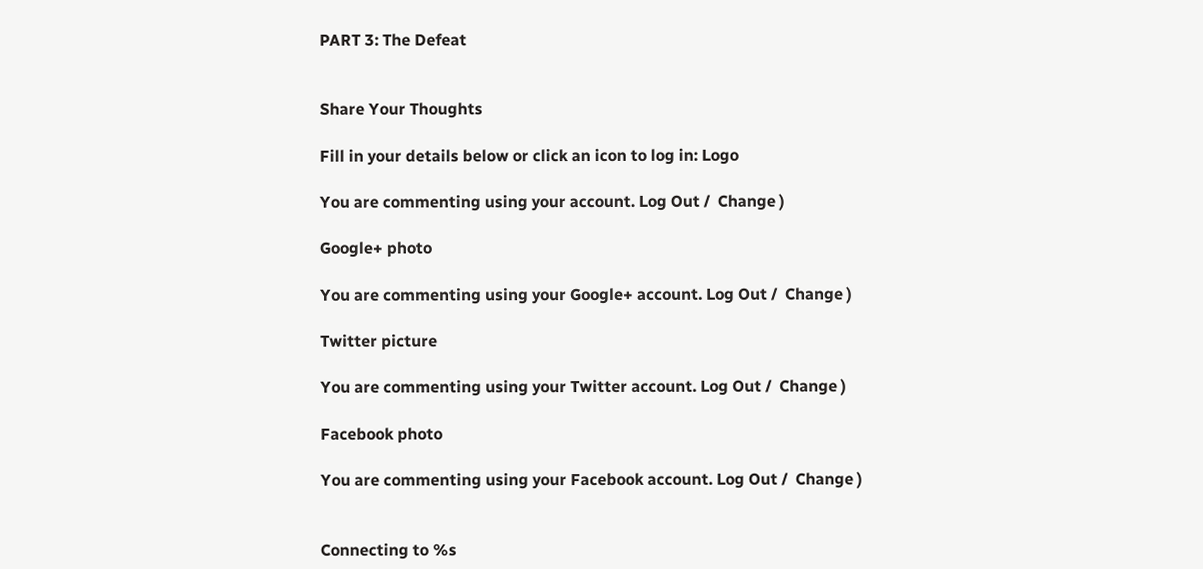PART 3: The Defeat


Share Your Thoughts

Fill in your details below or click an icon to log in: Logo

You are commenting using your account. Log Out /  Change )

Google+ photo

You are commenting using your Google+ account. Log Out /  Change )

Twitter picture

You are commenting using your Twitter account. Log Out /  Change )

Facebook photo

You are commenting using your Facebook account. Log Out /  Change )


Connecting to %s